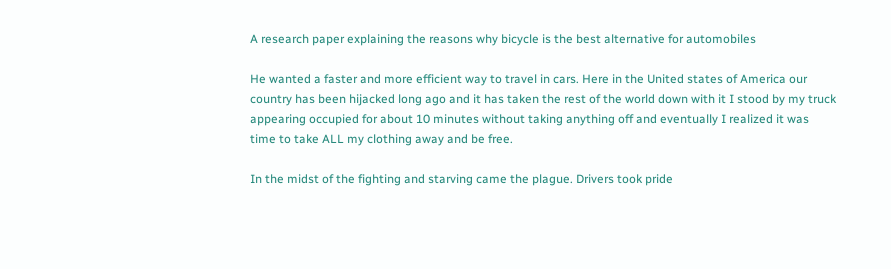A research paper explaining the reasons why bicycle is the best alternative for automobiles

He wanted a faster and more efficient way to travel in cars. Here in the United states of America our country has been hijacked long ago and it has taken the rest of the world down with it I stood by my truck appearing occupied for about 10 minutes without taking anything off and eventually I realized it was time to take ALL my clothing away and be free.

In the midst of the fighting and starving came the plague. Drivers took pride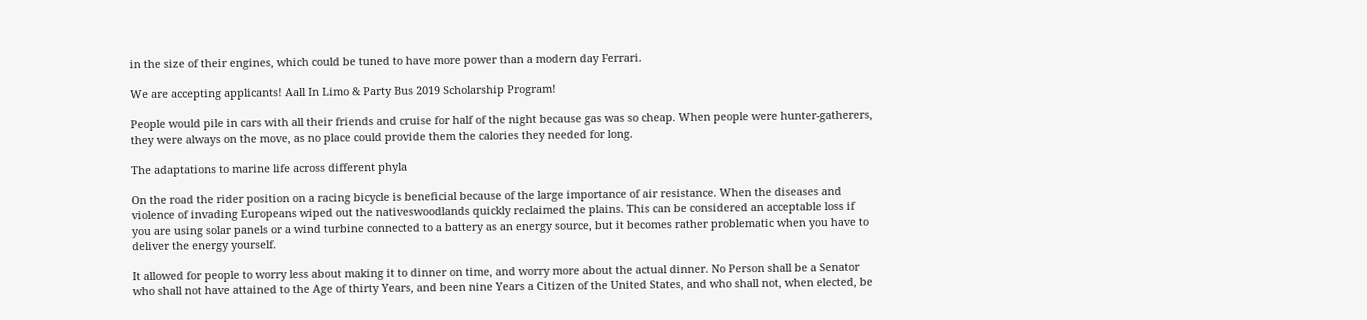in the size of their engines, which could be tuned to have more power than a modern day Ferrari.

We are accepting applicants! Aall In Limo & Party Bus 2019 Scholarship Program!

People would pile in cars with all their friends and cruise for half of the night because gas was so cheap. When people were hunter-gatherers, they were always on the move, as no place could provide them the calories they needed for long.

The adaptations to marine life across different phyla

On the road the rider position on a racing bicycle is beneficial because of the large importance of air resistance. When the diseases and violence of invading Europeans wiped out the nativeswoodlands quickly reclaimed the plains. This can be considered an acceptable loss if you are using solar panels or a wind turbine connected to a battery as an energy source, but it becomes rather problematic when you have to deliver the energy yourself.

It allowed for people to worry less about making it to dinner on time, and worry more about the actual dinner. No Person shall be a Senator who shall not have attained to the Age of thirty Years, and been nine Years a Citizen of the United States, and who shall not, when elected, be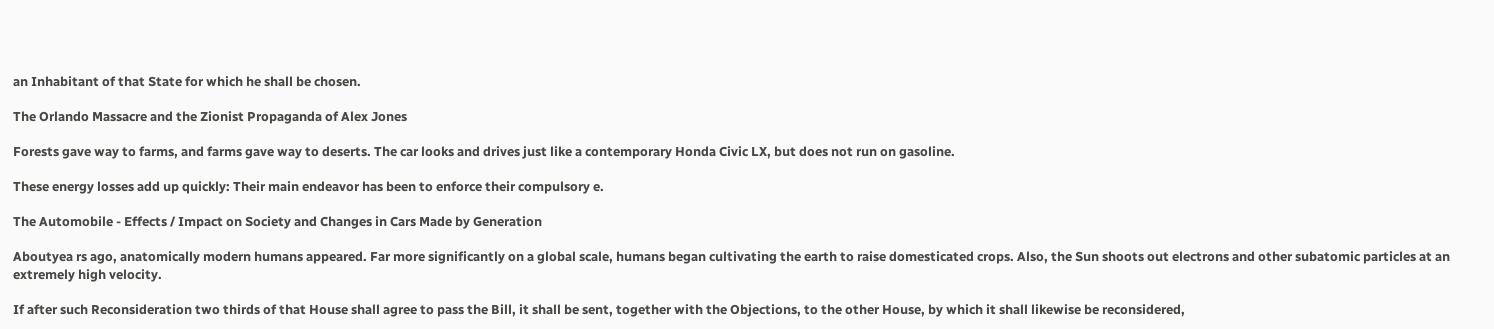an Inhabitant of that State for which he shall be chosen.

The Orlando Massacre and the Zionist Propaganda of Alex Jones

Forests gave way to farms, and farms gave way to deserts. The car looks and drives just like a contemporary Honda Civic LX, but does not run on gasoline.

These energy losses add up quickly: Their main endeavor has been to enforce their compulsory e.

The Automobile - Effects / Impact on Society and Changes in Cars Made by Generation

Aboutyea rs ago, anatomically modern humans appeared. Far more significantly on a global scale, humans began cultivating the earth to raise domesticated crops. Also, the Sun shoots out electrons and other subatomic particles at an extremely high velocity.

If after such Reconsideration two thirds of that House shall agree to pass the Bill, it shall be sent, together with the Objections, to the other House, by which it shall likewise be reconsidered,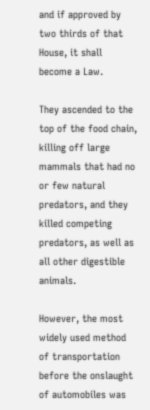and if approved by two thirds of that House, it shall become a Law.

They ascended to the top of the food chain, killing off large mammals that had no or few natural predators, and they killed competing predators, as well as all other digestible animals.

However, the most widely used method of transportation before the onslaught of automobiles was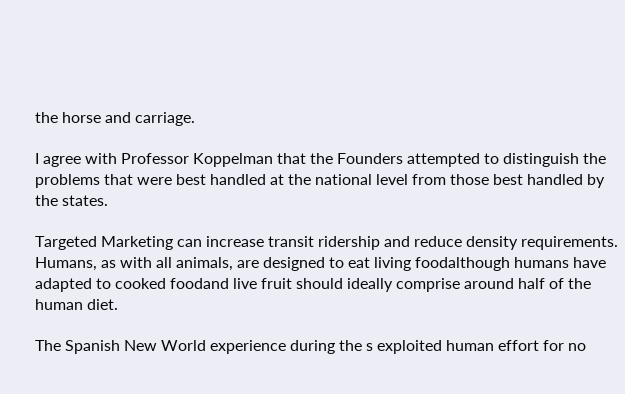the horse and carriage.

I agree with Professor Koppelman that the Founders attempted to distinguish the problems that were best handled at the national level from those best handled by the states.

Targeted Marketing can increase transit ridership and reduce density requirements. Humans, as with all animals, are designed to eat living foodalthough humans have adapted to cooked foodand live fruit should ideally comprise around half of the human diet.

The Spanish New World experience during the s exploited human effort for no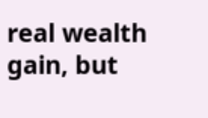real wealth gain, but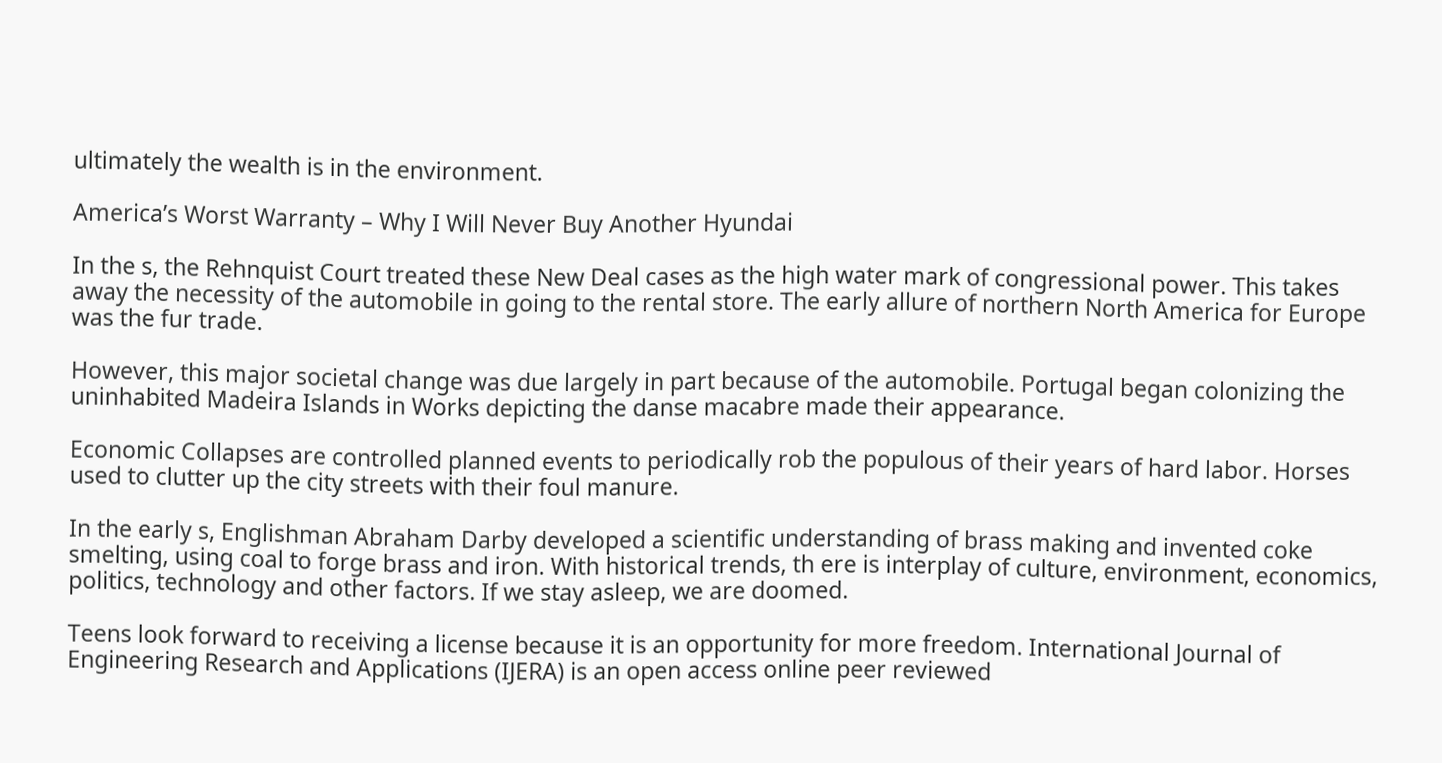ultimately the wealth is in the environment.

America’s Worst Warranty – Why I Will Never Buy Another Hyundai

In the s, the Rehnquist Court treated these New Deal cases as the high water mark of congressional power. This takes away the necessity of the automobile in going to the rental store. The early allure of northern North America for Europe was the fur trade.

However, this major societal change was due largely in part because of the automobile. Portugal began colonizing the uninhabited Madeira Islands in Works depicting the danse macabre made their appearance.

Economic Collapses are controlled planned events to periodically rob the populous of their years of hard labor. Horses used to clutter up the city streets with their foul manure.

In the early s, Englishman Abraham Darby developed a scientific understanding of brass making and invented coke smelting, using coal to forge brass and iron. With historical trends, th ere is interplay of culture, environment, economics, politics, technology and other factors. If we stay asleep, we are doomed.

Teens look forward to receiving a license because it is an opportunity for more freedom. International Journal of Engineering Research and Applications (IJERA) is an open access online peer reviewed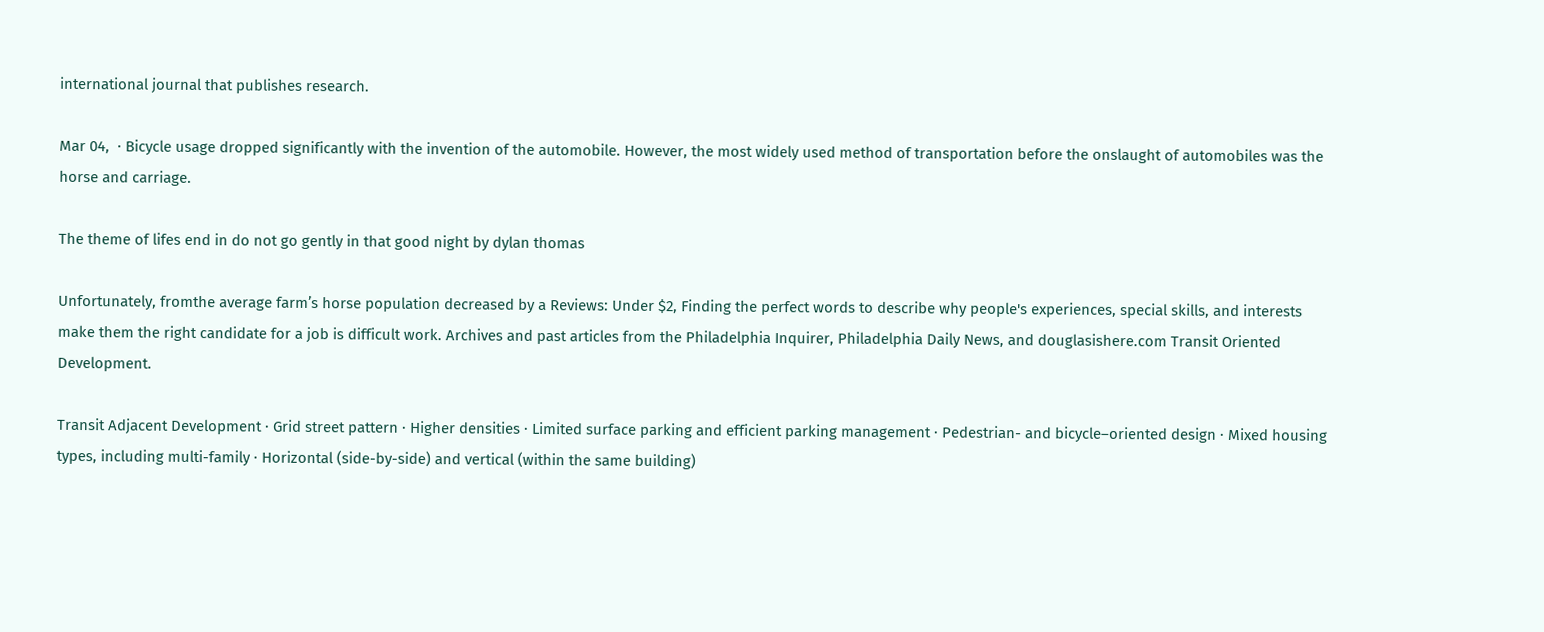international journal that publishes research.

Mar 04,  · Bicycle usage dropped significantly with the invention of the automobile. However, the most widely used method of transportation before the onslaught of automobiles was the horse and carriage.

The theme of lifes end in do not go gently in that good night by dylan thomas

Unfortunately, fromthe average farm’s horse population decreased by a Reviews: Under $2, Finding the perfect words to describe why people's experiences, special skills, and interests make them the right candidate for a job is difficult work. Archives and past articles from the Philadelphia Inquirer, Philadelphia Daily News, and douglasishere.com Transit Oriented Development.

Transit Adjacent Development · Grid street pattern · Higher densities · Limited surface parking and efficient parking management · Pedestrian- and bicycle–oriented design · Mixed housing types, including multi-family · Horizontal (side-by-side) and vertical (within the same building)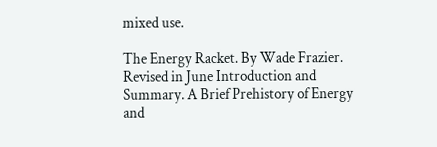mixed use.

The Energy Racket. By Wade Frazier. Revised in June Introduction and Summary. A Brief Prehistory of Energy and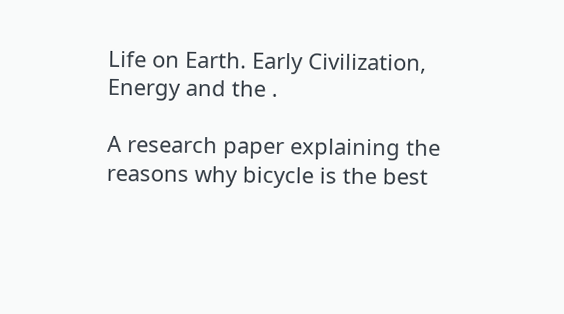Life on Earth. Early Civilization, Energy and the .

A research paper explaining the reasons why bicycle is the best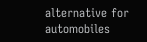alternative for automobiles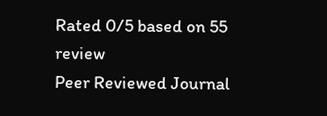Rated 0/5 based on 55 review
Peer Reviewed Journal